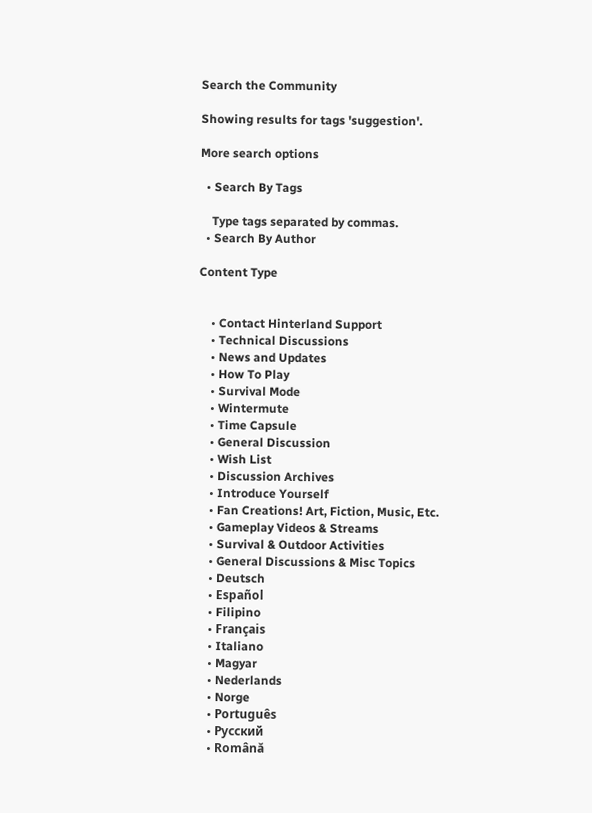Search the Community

Showing results for tags 'suggestion'.

More search options

  • Search By Tags

    Type tags separated by commas.
  • Search By Author

Content Type


    • Contact Hinterland Support
    • Technical Discussions
    • News and Updates
    • How To Play
    • Survival Mode
    • Wintermute
    • Time Capsule
    • General Discussion
    • Wish List
    • Discussion Archives
    • Introduce Yourself
    • Fan Creations! Art, Fiction, Music, Etc.
    • Gameplay Videos & Streams
    • Survival & Outdoor Activities
    • General Discussions & Misc Topics
    • Deutsch
    • Español
    • Filipino
    • Français
    • Italiano
    • Magyar
    • Nederlands
    • Norge
    • Português
    • Pусский
    • Română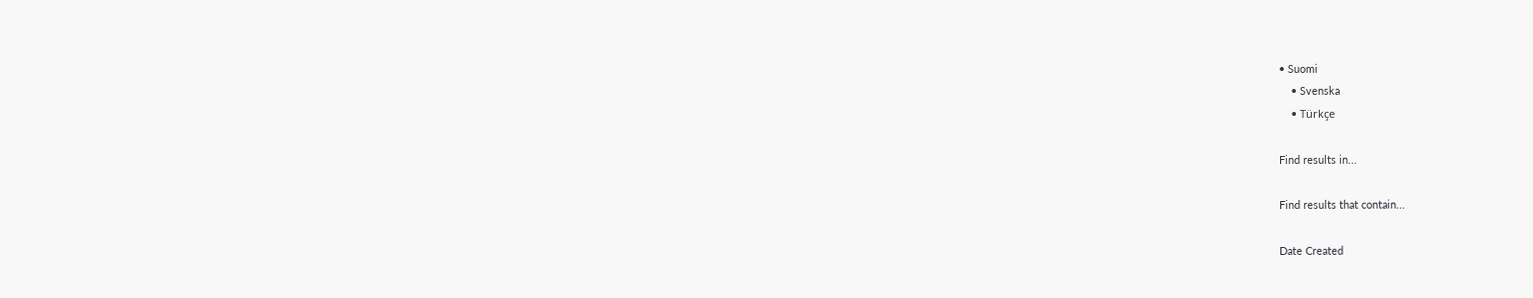• Suomi
    • Svenska
    • Türkçe

Find results in...

Find results that contain...

Date Created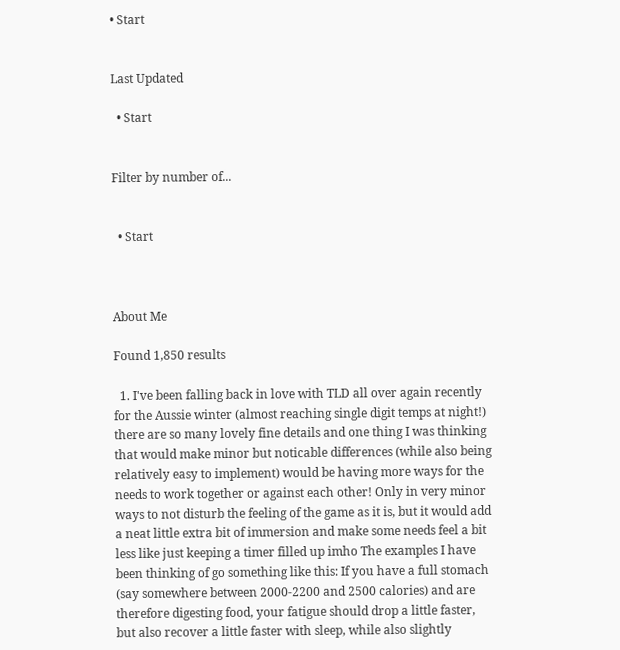• Start


Last Updated

  • Start


Filter by number of...


  • Start



About Me

Found 1,850 results

  1. I've been falling back in love with TLD all over again recently for the Aussie winter (almost reaching single digit temps at night!) there are so many lovely fine details and one thing I was thinking that would make minor but noticable differences (while also being relatively easy to implement) would be having more ways for the needs to work together or against each other! Only in very minor ways to not disturb the feeling of the game as it is, but it would add a neat little extra bit of immersion and make some needs feel a bit less like just keeping a timer filled up imho The examples I have been thinking of go something like this: If you have a full stomach (say somewhere between 2000-2200 and 2500 calories) and are therefore digesting food, your fatigue should drop a little faster, but also recover a little faster with sleep, while also slightly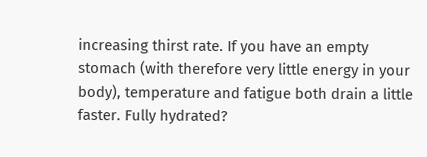increasing thirst rate. If you have an empty stomach (with therefore very little energy in your body), temperature and fatigue both drain a little faster. Fully hydrated?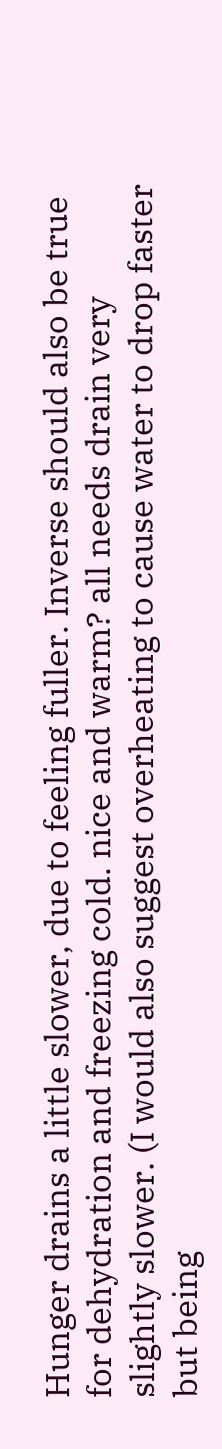Hunger drains a little slower, due to feeling fuller. Inverse should also be true for dehydration and freezing cold. nice and warm? all needs drain very slightly slower. (I would also suggest overheating to cause water to drop faster but being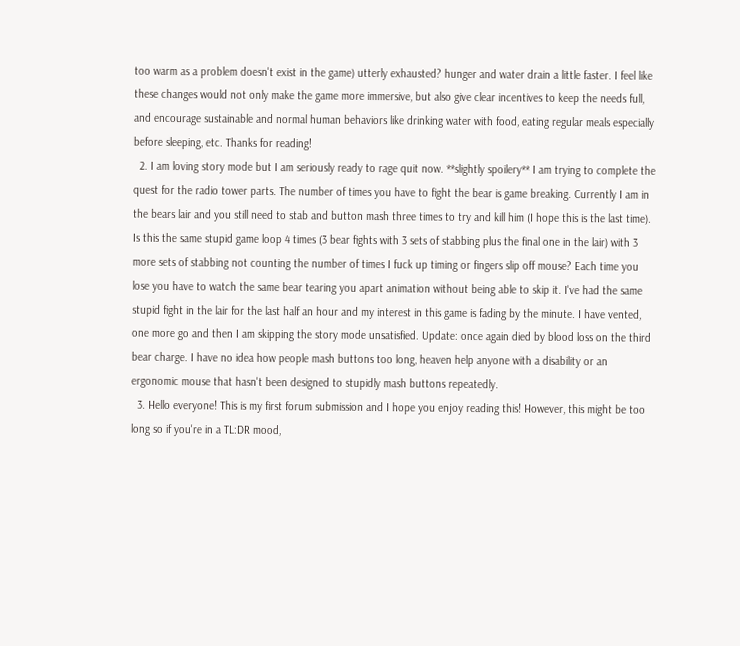too warm as a problem doesn't exist in the game) utterly exhausted? hunger and water drain a little faster. I feel like these changes would not only make the game more immersive, but also give clear incentives to keep the needs full, and encourage sustainable and normal human behaviors like drinking water with food, eating regular meals especially before sleeping, etc. Thanks for reading!
  2. I am loving story mode but I am seriously ready to rage quit now. **slightly spoilery** I am trying to complete the quest for the radio tower parts. The number of times you have to fight the bear is game breaking. Currently I am in the bears lair and you still need to stab and button mash three times to try and kill him (I hope this is the last time). Is this the same stupid game loop 4 times (3 bear fights with 3 sets of stabbing plus the final one in the lair) with 3 more sets of stabbing not counting the number of times I fuck up timing or fingers slip off mouse? Each time you lose you have to watch the same bear tearing you apart animation without being able to skip it. I've had the same stupid fight in the lair for the last half an hour and my interest in this game is fading by the minute. I have vented, one more go and then I am skipping the story mode unsatisfied. Update: once again died by blood loss on the third bear charge. I have no idea how people mash buttons too long, heaven help anyone with a disability or an ergonomic mouse that hasn't been designed to stupidly mash buttons repeatedly.
  3. Hello everyone! This is my first forum submission and I hope you enjoy reading this! However, this might be too long so if you're in a TL:DR mood,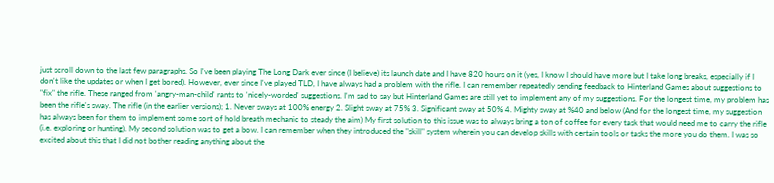just scroll down to the last few paragraphs. So I've been playing The Long Dark ever since (I believe) its launch date and I have 820 hours on it (yes, I know I should have more but I take long breaks, especially if I don't like the updates or when I get bored). However, ever since I've played TLD, I have always had a problem with the rifle. I can remember repeatedly sending feedback to Hinterland Games about suggestions to "fix" the rifle. These ranged from 'angry-man-child' rants to 'nicely-worded' suggestions. I'm sad to say but Hinterland Games are still yet to implement any of my suggestions. For the longest time, my problem has been the rifle's sway. The rifle (in the earlier versions); 1. Never sways at 100% energy 2. Slight sway at 75% 3. Significant sway at 50% 4. Mighty sway at %40 and below (And for the longest time, my suggestion has always been for them to implement some sort of hold breath mechanic to steady the aim) My first solution to this issue was to always bring a ton of coffee for every task that would need me to carry the rifle (i.e. exploring or hunting). My second solution was to get a bow. I can remember when they introduced the "skill" system wherein you can develop skills with certain tools or tasks the more you do them. I was so excited about this that I did not bother reading anything about the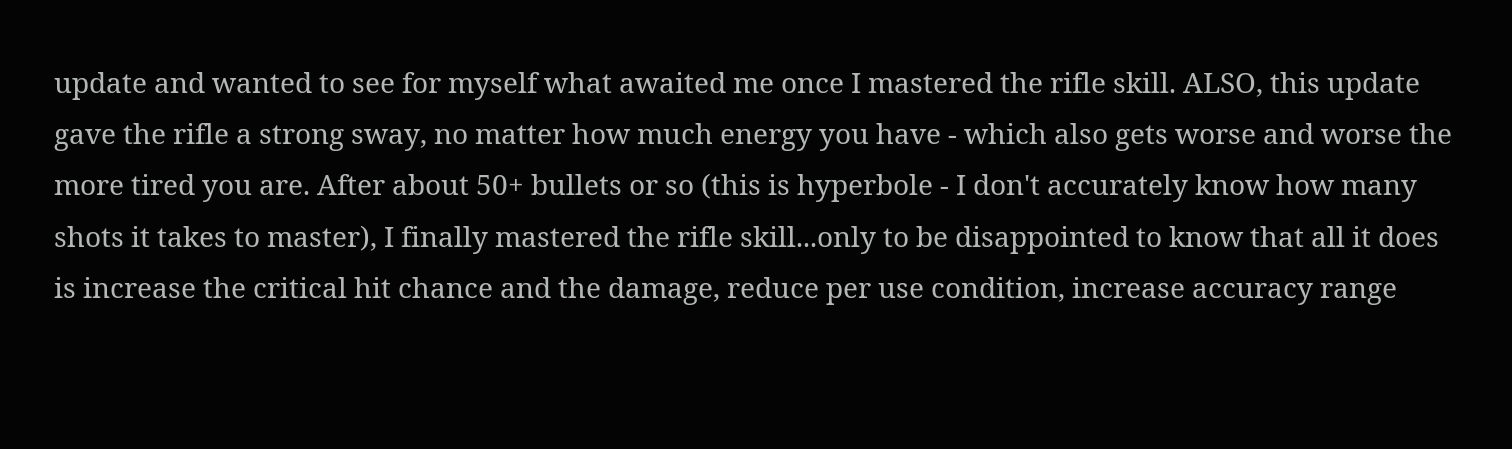update and wanted to see for myself what awaited me once I mastered the rifle skill. ALSO, this update gave the rifle a strong sway, no matter how much energy you have - which also gets worse and worse the more tired you are. After about 50+ bullets or so (this is hyperbole - I don't accurately know how many shots it takes to master), I finally mastered the rifle skill...only to be disappointed to know that all it does is increase the critical hit chance and the damage, reduce per use condition, increase accuracy range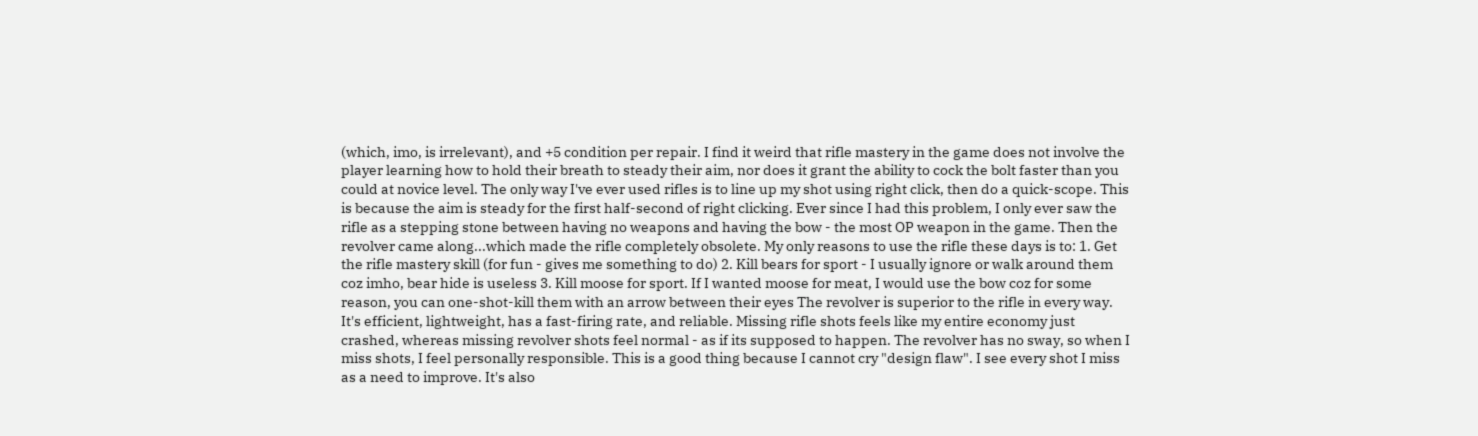(which, imo, is irrelevant), and +5 condition per repair. I find it weird that rifle mastery in the game does not involve the player learning how to hold their breath to steady their aim, nor does it grant the ability to cock the bolt faster than you could at novice level. The only way I've ever used rifles is to line up my shot using right click, then do a quick-scope. This is because the aim is steady for the first half-second of right clicking. Ever since I had this problem, I only ever saw the rifle as a stepping stone between having no weapons and having the bow - the most OP weapon in the game. Then the revolver came along...which made the rifle completely obsolete. My only reasons to use the rifle these days is to: 1. Get the rifle mastery skill (for fun - gives me something to do) 2. Kill bears for sport - I usually ignore or walk around them coz imho, bear hide is useless 3. Kill moose for sport. If I wanted moose for meat, I would use the bow coz for some reason, you can one-shot-kill them with an arrow between their eyes The revolver is superior to the rifle in every way. It's efficient, lightweight, has a fast-firing rate, and reliable. Missing rifle shots feels like my entire economy just crashed, whereas missing revolver shots feel normal - as if its supposed to happen. The revolver has no sway, so when I miss shots, I feel personally responsible. This is a good thing because I cannot cry "design flaw". I see every shot I miss as a need to improve. It's also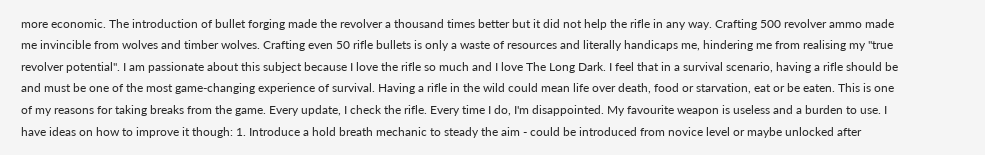more economic. The introduction of bullet forging made the revolver a thousand times better but it did not help the rifle in any way. Crafting 500 revolver ammo made me invincible from wolves and timber wolves. Crafting even 50 rifle bullets is only a waste of resources and literally handicaps me, hindering me from realising my "true revolver potential". I am passionate about this subject because I love the rifle so much and I love The Long Dark. I feel that in a survival scenario, having a rifle should be and must be one of the most game-changing experience of survival. Having a rifle in the wild could mean life over death, food or starvation, eat or be eaten. This is one of my reasons for taking breaks from the game. Every update, I check the rifle. Every time I do, I'm disappointed. My favourite weapon is useless and a burden to use. I have ideas on how to improve it though: 1. Introduce a hold breath mechanic to steady the aim - could be introduced from novice level or maybe unlocked after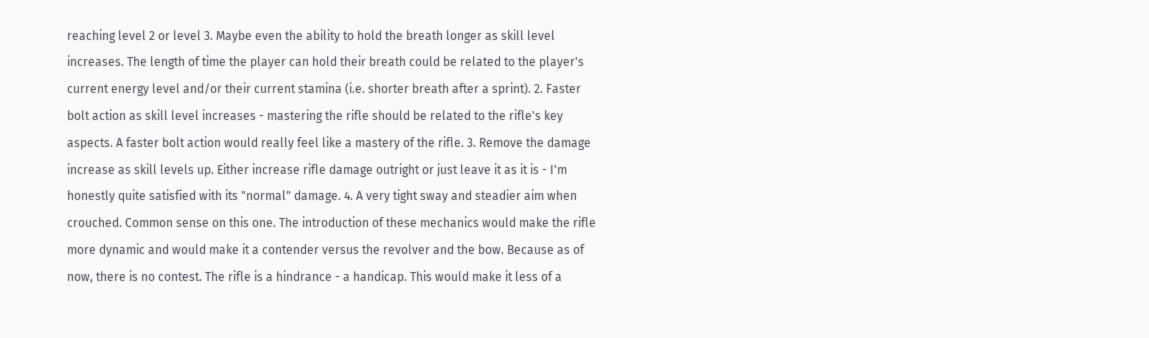reaching level 2 or level 3. Maybe even the ability to hold the breath longer as skill level increases. The length of time the player can hold their breath could be related to the player's current energy level and/or their current stamina (i.e. shorter breath after a sprint). 2. Faster bolt action as skill level increases - mastering the rifle should be related to the rifle's key aspects. A faster bolt action would really feel like a mastery of the rifle. 3. Remove the damage increase as skill levels up. Either increase rifle damage outright or just leave it as it is - I'm honestly quite satisfied with its "normal" damage. 4. A very tight sway and steadier aim when crouched. Common sense on this one. The introduction of these mechanics would make the rifle more dynamic and would make it a contender versus the revolver and the bow. Because as of now, there is no contest. The rifle is a hindrance - a handicap. This would make it less of a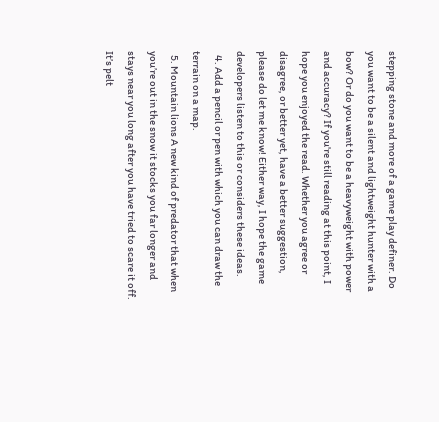stepping stone and more of a game play definer. Do you want to be a silent and lightweight hunter with a bow? Or do you want to be a heavyweight with power and accuracy? If you're still reading at this point, I hope you enjoyed the read. Whether you agree or disagree, or better yet, have a better suggestion, please do let me know! Either way, I hope the game developers listen to this or considers these ideas.
  4. Add a pencil or pen with which you can draw the terrain on a map.
  5. Mountain lions A new kind of predator that when you’re out in the snow it stocks you far longer and stays near you long after you have tried to scare it off. It’s pelt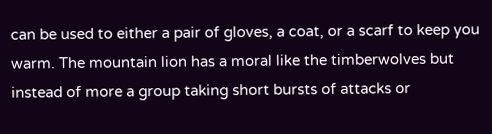can be used to either a pair of gloves, a coat, or a scarf to keep you warm. The mountain lion has a moral like the timberwolves but instead of more a group taking short bursts of attacks or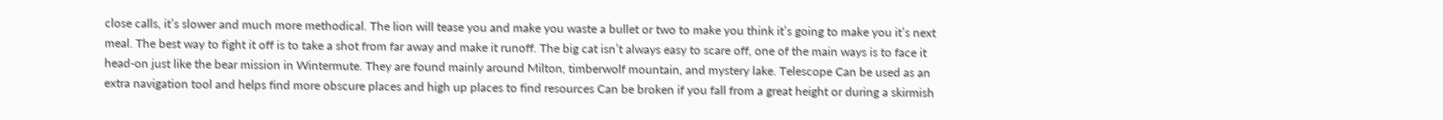close calls, it’s slower and much more methodical. The lion will tease you and make you waste a bullet or two to make you think it’s going to make you it’s next meal. The best way to fight it off is to take a shot from far away and make it runoff. The big cat isn’t always easy to scare off, one of the main ways is to face it head-on just like the bear mission in Wintermute. They are found mainly around Milton, timberwolf mountain, and mystery lake. Telescope Can be used as an extra navigation tool and helps find more obscure places and high up places to find resources Can be broken if you fall from a great height or during a skirmish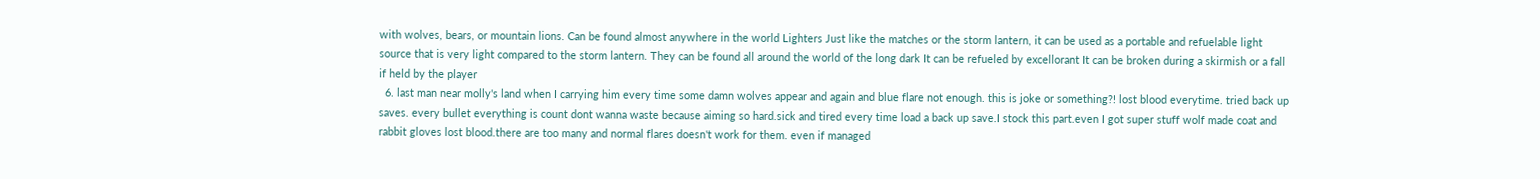with wolves, bears, or mountain lions. Can be found almost anywhere in the world Lighters Just like the matches or the storm lantern, it can be used as a portable and refuelable light source that is very light compared to the storm lantern. They can be found all around the world of the long dark It can be refueled by excellorant It can be broken during a skirmish or a fall if held by the player
  6. last man near molly's land when I carrying him every time some damn wolves appear and again and blue flare not enough. this is joke or something?! lost blood everytime. tried back up saves. every bullet everything is count dont wanna waste because aiming so hard.sick and tired every time load a back up save.I stock this part.even I got super stuff wolf made coat and rabbit gloves lost blood.there are too many and normal flares doesn't work for them. even if managed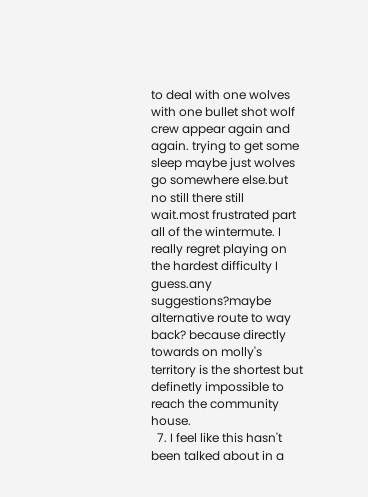to deal with one wolves with one bullet shot wolf crew appear again and again. trying to get some sleep maybe just wolves go somewhere else.but no still there still wait.most frustrated part all of the wintermute. I really regret playing on the hardest difficulty I guess.any suggestions?maybe alternative route to way back? because directly towards on molly's territory is the shortest but definetly impossible to reach the community house.
  7. I feel like this hasn't been talked about in a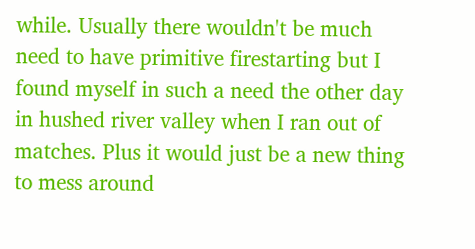while. Usually there wouldn't be much need to have primitive firestarting but I found myself in such a need the other day in hushed river valley when I ran out of matches. Plus it would just be a new thing to mess around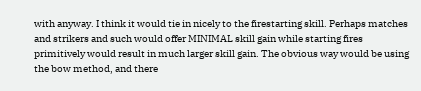with anyway. I think it would tie in nicely to the firestarting skill. Perhaps matches and strikers and such would offer MINIMAL skill gain while starting fires primitively would result in much larger skill gain. The obvious way would be using the bow method, and there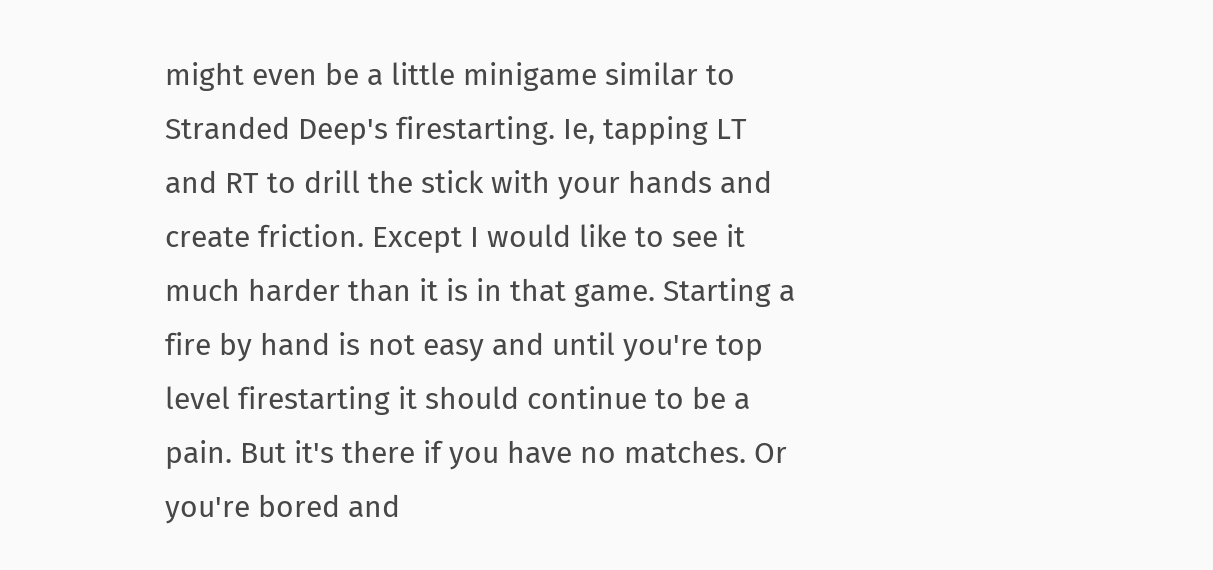might even be a little minigame similar to Stranded Deep's firestarting. Ie, tapping LT and RT to drill the stick with your hands and create friction. Except I would like to see it much harder than it is in that game. Starting a fire by hand is not easy and until you're top level firestarting it should continue to be a pain. But it's there if you have no matches. Or you're bored and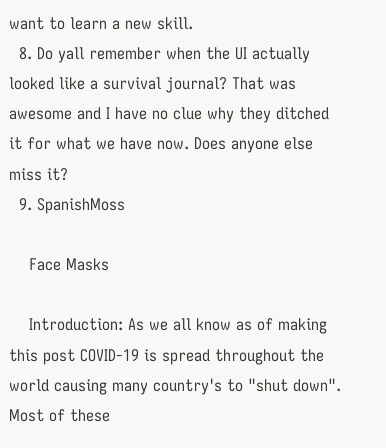want to learn a new skill.
  8. Do yall remember when the UI actually looked like a survival journal? That was awesome and I have no clue why they ditched it for what we have now. Does anyone else miss it?
  9. SpanishMoss

    Face Masks

    Introduction: As we all know as of making this post COVID-19 is spread throughout the world causing many country's to "shut down". Most of these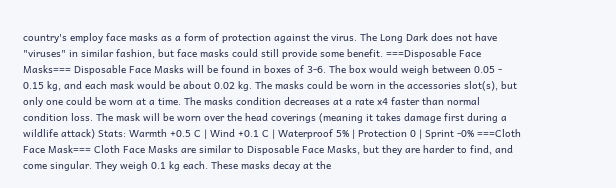country's employ face masks as a form of protection against the virus. The Long Dark does not have "viruses" in similar fashion, but face masks could still provide some benefit. ===Disposable Face Masks=== Disposable Face Masks will be found in boxes of 3-6. The box would weigh between 0.05 - 0.15 kg, and each mask would be about 0.02 kg. The masks could be worn in the accessories slot(s), but only one could be worn at a time. The masks condition decreases at a rate x4 faster than normal condition loss. The mask will be worn over the head coverings (meaning it takes damage first during a wildlife attack) Stats: Warmth +0.5 C | Wind +0.1 C | Waterproof 5% | Protection 0 | Sprint -0% ===Cloth Face Mask=== Cloth Face Masks are similar to Disposable Face Masks, but they are harder to find, and come singular. They weigh 0.1 kg each. These masks decay at the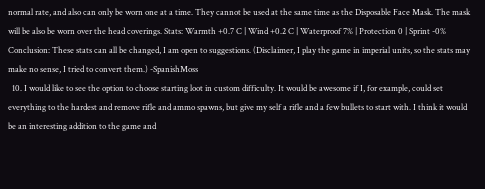normal rate, and also can only be worn one at a time. They cannot be used at the same time as the Disposable Face Mask. The mask will be also be worn over the head coverings. Stats: Warmth +0.7 C | Wind +0.2 C | Waterproof 7% | Protection 0 | Sprint -0% Conclusion: These stats can all be changed, I am open to suggestions. (Disclaimer, I play the game in imperial units, so the stats may make no sense, I tried to convert them.) -SpanishMoss
  10. I would like to see the option to choose starting loot in custom difficulty. It would be awesome if I, for example, could set everything to the hardest and remove rifle and ammo spawns, but give my self a rifle and a few bullets to start with. I think it would be an interesting addition to the game and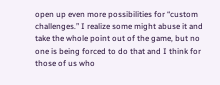open up even more possibilities for “custom challenges.” I realize some might abuse it and take the whole point out of the game, but no one is being forced to do that and I think for those of us who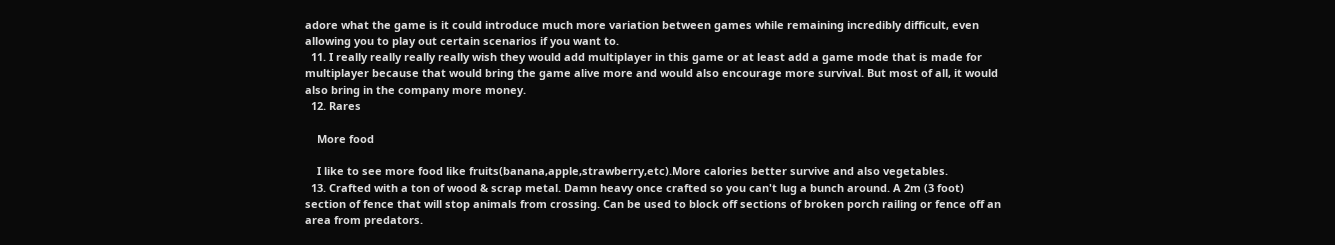adore what the game is it could introduce much more variation between games while remaining incredibly difficult, even allowing you to play out certain scenarios if you want to.
  11. I really really really really wish they would add multiplayer in this game or at least add a game mode that is made for multiplayer because that would bring the game alive more and would also encourage more survival. But most of all, it would also bring in the company more money.
  12. Rares

    More food

    I like to see more food like fruits(banana,apple,strawberry,etc).More calories better survive and also vegetables.
  13. Crafted with a ton of wood & scrap metal. Damn heavy once crafted so you can't lug a bunch around. A 2m (3 foot) section of fence that will stop animals from crossing. Can be used to block off sections of broken porch railing or fence off an area from predators.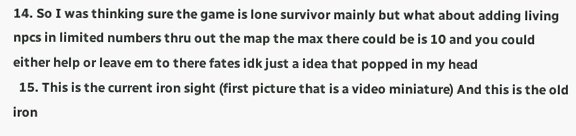14. So I was thinking sure the game is lone survivor mainly but what about adding living npcs in limited numbers thru out the map the max there could be is 10 and you could either help or leave em to there fates idk just a idea that popped in my head
  15. This is the current iron sight (first picture that is a video miniature) And this is the old iron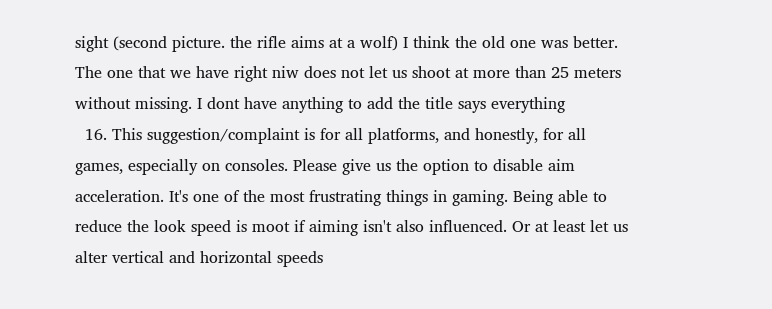sight (second picture. the rifle aims at a wolf) I think the old one was better. The one that we have right niw does not let us shoot at more than 25 meters without missing. I dont have anything to add the title says everything
  16. This suggestion/complaint is for all platforms, and honestly, for all games, especially on consoles. Please give us the option to disable aim acceleration. It's one of the most frustrating things in gaming. Being able to reduce the look speed is moot if aiming isn't also influenced. Or at least let us alter vertical and horizontal speeds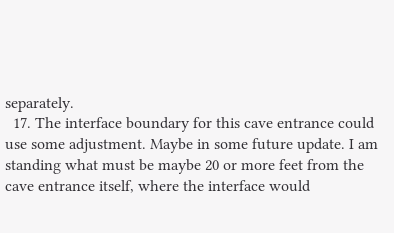separately.
  17. The interface boundary for this cave entrance could use some adjustment. Maybe in some future update. I am standing what must be maybe 20 or more feet from the cave entrance itself, where the interface would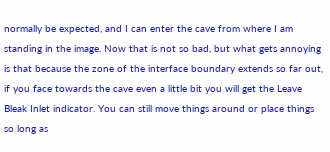normally be expected, and I can enter the cave from where I am standing in the image. Now that is not so bad, but what gets annoying is that because the zone of the interface boundary extends so far out, if you face towards the cave even a little bit you will get the Leave Bleak Inlet indicator. You can still move things around or place things so long as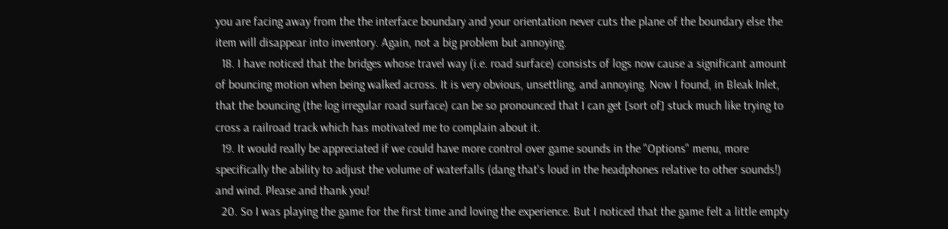you are facing away from the the interface boundary and your orientation never cuts the plane of the boundary else the item will disappear into inventory. Again, not a big problem but annoying.
  18. I have noticed that the bridges whose travel way (i.e. road surface) consists of logs now cause a significant amount of bouncing motion when being walked across. It is very obvious, unsettling, and annoying. Now I found, in Bleak Inlet, that the bouncing (the log irregular road surface) can be so pronounced that I can get [sort of] stuck much like trying to cross a railroad track which has motivated me to complain about it.
  19. It would really be appreciated if we could have more control over game sounds in the "Options" menu, more specifically the ability to adjust the volume of waterfalls (dang that's loud in the headphones relative to other sounds!) and wind. Please and thank you!
  20. So I was playing the game for the first time and loving the experience. But I noticed that the game felt a little empty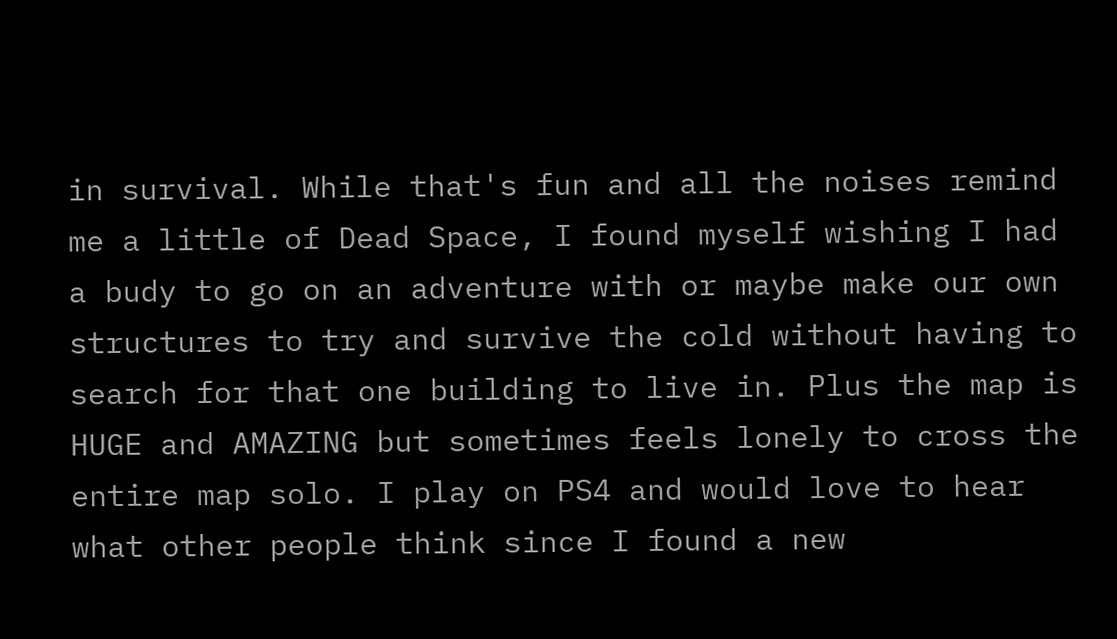in survival. While that's fun and all the noises remind me a little of Dead Space, I found myself wishing I had a budy to go on an adventure with or maybe make our own structures to try and survive the cold without having to search for that one building to live in. Plus the map is HUGE and AMAZING but sometimes feels lonely to cross the entire map solo. I play on PS4 and would love to hear what other people think since I found a new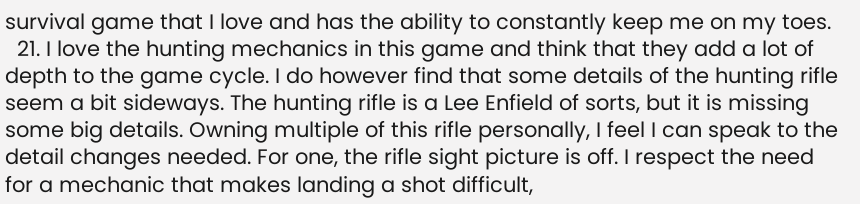survival game that I love and has the ability to constantly keep me on my toes.
  21. I love the hunting mechanics in this game and think that they add a lot of depth to the game cycle. I do however find that some details of the hunting rifle seem a bit sideways. The hunting rifle is a Lee Enfield of sorts, but it is missing some big details. Owning multiple of this rifle personally, I feel I can speak to the detail changes needed. For one, the rifle sight picture is off. I respect the need for a mechanic that makes landing a shot difficult,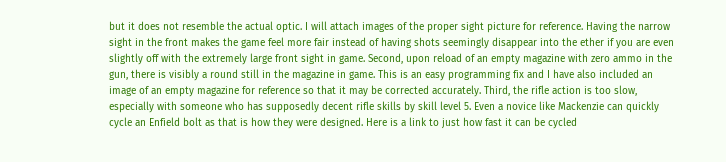but it does not resemble the actual optic. I will attach images of the proper sight picture for reference. Having the narrow sight in the front makes the game feel more fair instead of having shots seemingly disappear into the ether if you are even slightly off with the extremely large front sight in game. Second, upon reload of an empty magazine with zero ammo in the gun, there is visibly a round still in the magazine in game. This is an easy programming fix and I have also included an image of an empty magazine for reference so that it may be corrected accurately. Third, the rifle action is too slow, especially with someone who has supposedly decent rifle skills by skill level 5. Even a novice like Mackenzie can quickly cycle an Enfield bolt as that is how they were designed. Here is a link to just how fast it can be cycled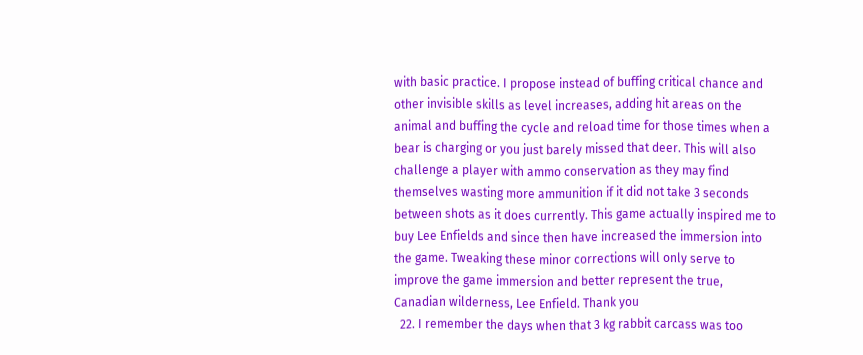with basic practice. I propose instead of buffing critical chance and other invisible skills as level increases, adding hit areas on the animal and buffing the cycle and reload time for those times when a bear is charging or you just barely missed that deer. This will also challenge a player with ammo conservation as they may find themselves wasting more ammunition if it did not take 3 seconds between shots as it does currently. This game actually inspired me to buy Lee Enfields and since then have increased the immersion into the game. Tweaking these minor corrections will only serve to improve the game immersion and better represent the true, Canadian wilderness, Lee Enfield. Thank you
  22. I remember the days when that 3 kg rabbit carcass was too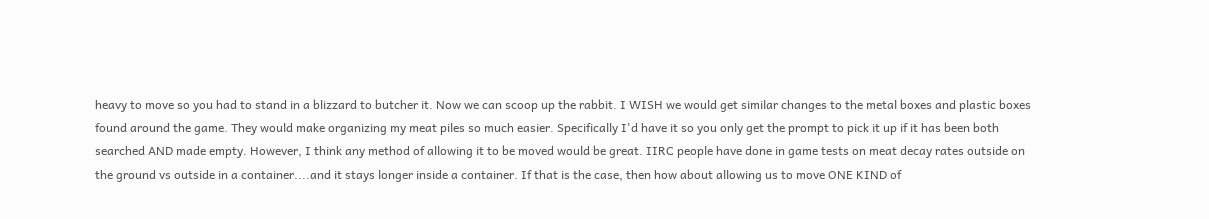heavy to move so you had to stand in a blizzard to butcher it. Now we can scoop up the rabbit. I WISH we would get similar changes to the metal boxes and plastic boxes found around the game. They would make organizing my meat piles so much easier. Specifically I'd have it so you only get the prompt to pick it up if it has been both searched AND made empty. However, I think any method of allowing it to be moved would be great. IIRC people have done in game tests on meat decay rates outside on the ground vs outside in a container....and it stays longer inside a container. If that is the case, then how about allowing us to move ONE KIND of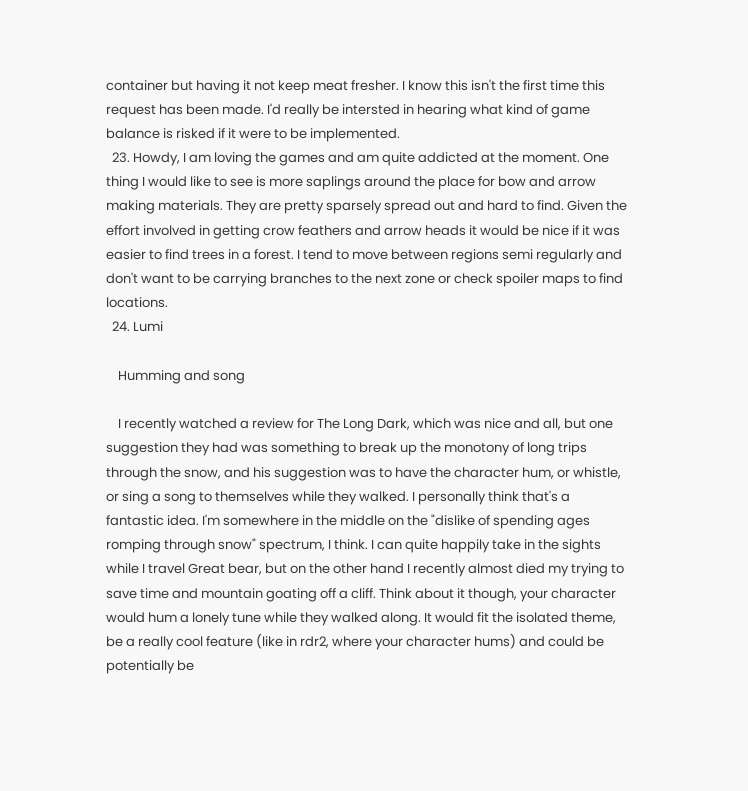container but having it not keep meat fresher. I know this isn't the first time this request has been made. I'd really be intersted in hearing what kind of game balance is risked if it were to be implemented.
  23. Howdy, I am loving the games and am quite addicted at the moment. One thing I would like to see is more saplings around the place for bow and arrow making materials. They are pretty sparsely spread out and hard to find. Given the effort involved in getting crow feathers and arrow heads it would be nice if it was easier to find trees in a forest. I tend to move between regions semi regularly and don't want to be carrying branches to the next zone or check spoiler maps to find locations.
  24. Lumi

    Humming and song

    I recently watched a review for The Long Dark, which was nice and all, but one suggestion they had was something to break up the monotony of long trips through the snow, and his suggestion was to have the character hum, or whistle, or sing a song to themselves while they walked. I personally think that's a fantastic idea. I'm somewhere in the middle on the "dislike of spending ages romping through snow" spectrum, I think. I can quite happily take in the sights while I travel Great bear, but on the other hand I recently almost died my trying to save time and mountain goating off a cliff. Think about it though, your character would hum a lonely tune while they walked along. It would fit the isolated theme, be a really cool feature (like in rdr2, where your character hums) and could be potentially be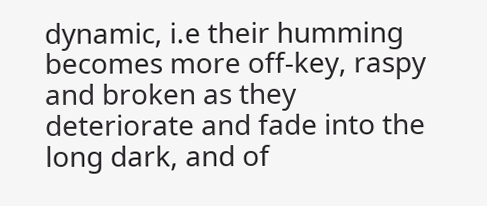dynamic, i.e their humming becomes more off-key, raspy and broken as they deteriorate and fade into the long dark, and of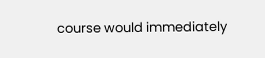course would immediately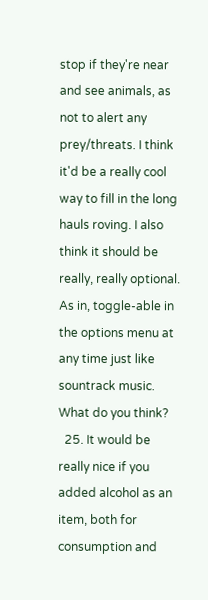stop if they're near and see animals, as not to alert any prey/threats. I think it'd be a really cool way to fill in the long hauls roving. I also think it should be really, really optional. As in, toggle-able in the options menu at any time just like sountrack music. What do you think?
  25. It would be really nice if you added alcohol as an item, both for consumption and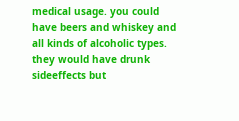medical usage. you could have beers and whiskey and all kinds of alcoholic types. they would have drunk sideeffects but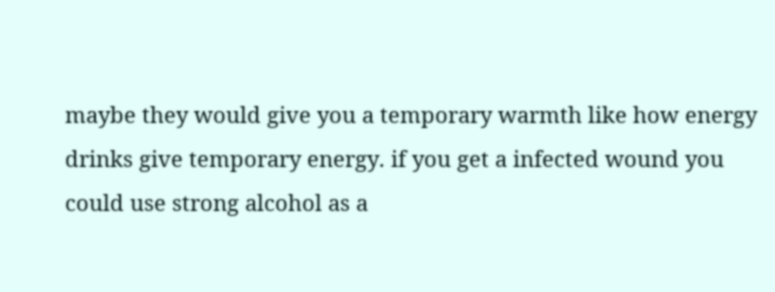maybe they would give you a temporary warmth like how energy drinks give temporary energy. if you get a infected wound you could use strong alcohol as a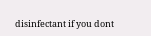disinfectant if you dont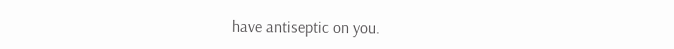have antiseptic on you.